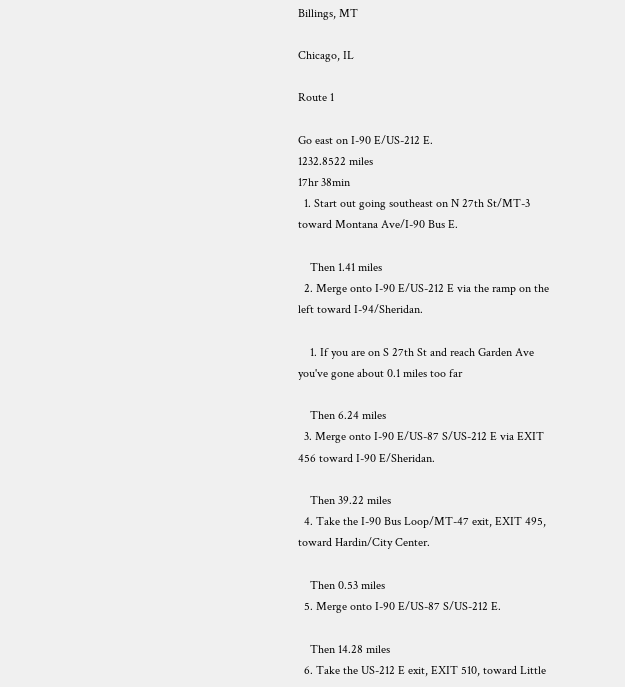Billings, MT

Chicago, IL

Route 1

Go east on I-90 E/US-212 E.
1232.8522 miles
17hr 38min
  1. Start out going southeast on N 27th St/MT-3 toward Montana Ave/I-90 Bus E.

    Then 1.41 miles
  2. Merge onto I-90 E/US-212 E via the ramp on the left toward I-94/Sheridan.

    1. If you are on S 27th St and reach Garden Ave you've gone about 0.1 miles too far

    Then 6.24 miles
  3. Merge onto I-90 E/US-87 S/US-212 E via EXIT 456 toward I-90 E/Sheridan.

    Then 39.22 miles
  4. Take the I-90 Bus Loop/MT-47 exit, EXIT 495, toward Hardin/City Center.

    Then 0.53 miles
  5. Merge onto I-90 E/US-87 S/US-212 E.

    Then 14.28 miles
  6. Take the US-212 E exit, EXIT 510, toward Little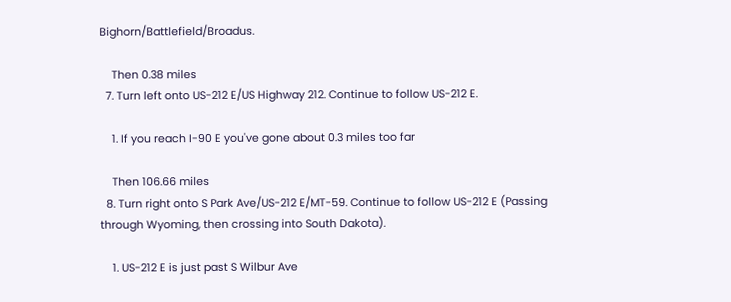Bighorn/Battlefield/Broadus.

    Then 0.38 miles
  7. Turn left onto US-212 E/US Highway 212. Continue to follow US-212 E.

    1. If you reach I-90 E you've gone about 0.3 miles too far

    Then 106.66 miles
  8. Turn right onto S Park Ave/US-212 E/MT-59. Continue to follow US-212 E (Passing through Wyoming, then crossing into South Dakota).

    1. US-212 E is just past S Wilbur Ave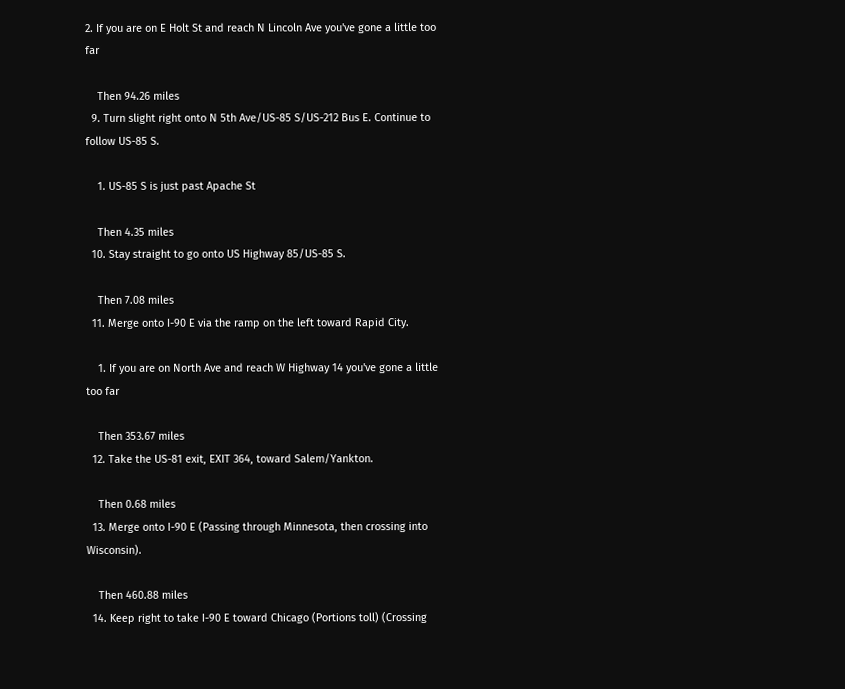2. If you are on E Holt St and reach N Lincoln Ave you've gone a little too far

    Then 94.26 miles
  9. Turn slight right onto N 5th Ave/US-85 S/US-212 Bus E. Continue to follow US-85 S.

    1. US-85 S is just past Apache St

    Then 4.35 miles
  10. Stay straight to go onto US Highway 85/US-85 S.

    Then 7.08 miles
  11. Merge onto I-90 E via the ramp on the left toward Rapid City.

    1. If you are on North Ave and reach W Highway 14 you've gone a little too far

    Then 353.67 miles
  12. Take the US-81 exit, EXIT 364, toward Salem/Yankton.

    Then 0.68 miles
  13. Merge onto I-90 E (Passing through Minnesota, then crossing into Wisconsin).

    Then 460.88 miles
  14. Keep right to take I-90 E toward Chicago (Portions toll) (Crossing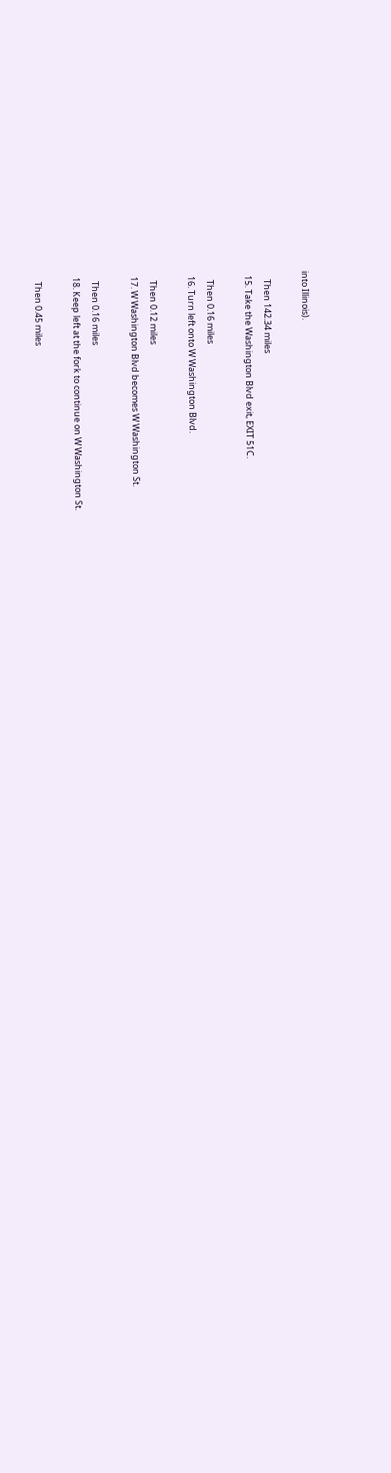into Illinois).

    Then 142.34 miles
  15. Take the Washington Blvd exit, EXIT 51C.

    Then 0.16 miles
  16. Turn left onto W Washington Blvd.

    Then 0.12 miles
  17. W Washington Blvd becomes W Washington St.

    Then 0.16 miles
  18. Keep left at the fork to continue on W Washington St.

    Then 0.45 miles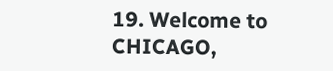19. Welcome to CHICAGO,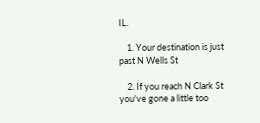IL.

    1. Your destination is just past N Wells St

    2. If you reach N Clark St you've gone a little too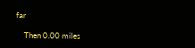far

    Then 0.00 miles